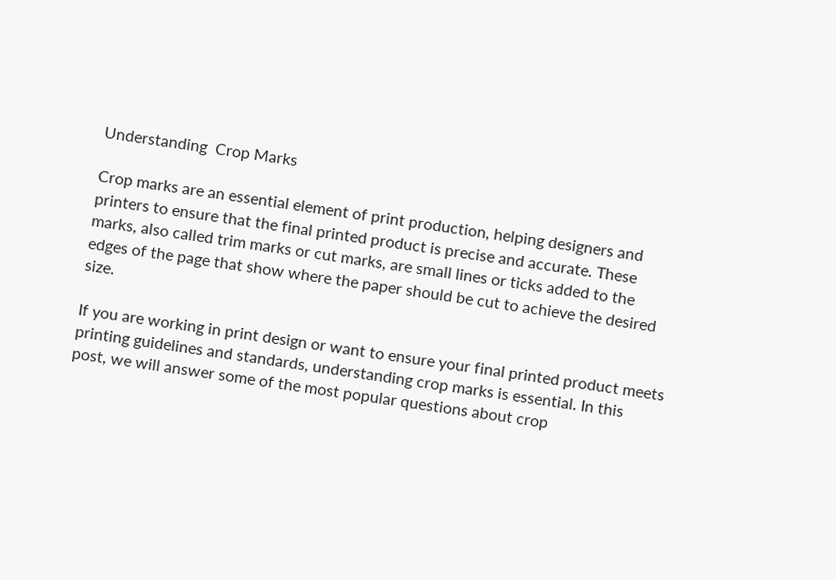Understanding  Crop Marks

Crop marks are an essential element of print production, helping designers and printers to ensure that the final printed product is precise and accurate. These marks, also called trim marks or cut marks, are small lines or ticks added to the edges of the page that show where the paper should be cut to achieve the desired size.

If you are working in print design or want to ensure your final printed product meets printing guidelines and standards, understanding crop marks is essential. In this post, we will answer some of the most popular questions about crop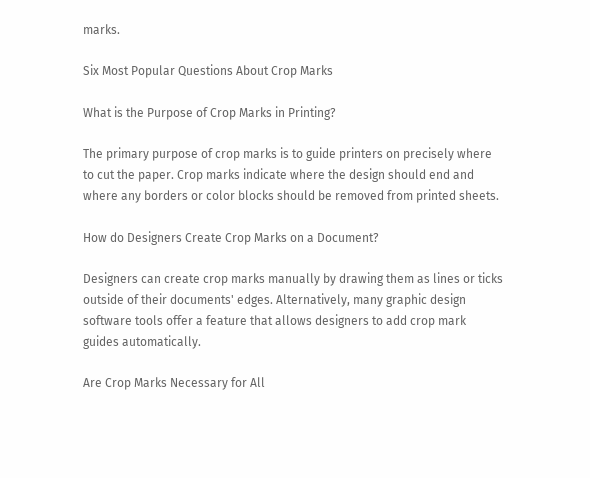marks.

Six Most Popular Questions About Crop Marks

What is the Purpose of Crop Marks in Printing?

The primary purpose of crop marks is to guide printers on precisely where to cut the paper. Crop marks indicate where the design should end and where any borders or color blocks should be removed from printed sheets.

How do Designers Create Crop Marks on a Document?

Designers can create crop marks manually by drawing them as lines or ticks outside of their documents' edges. Alternatively, many graphic design software tools offer a feature that allows designers to add crop mark guides automatically.

Are Crop Marks Necessary for All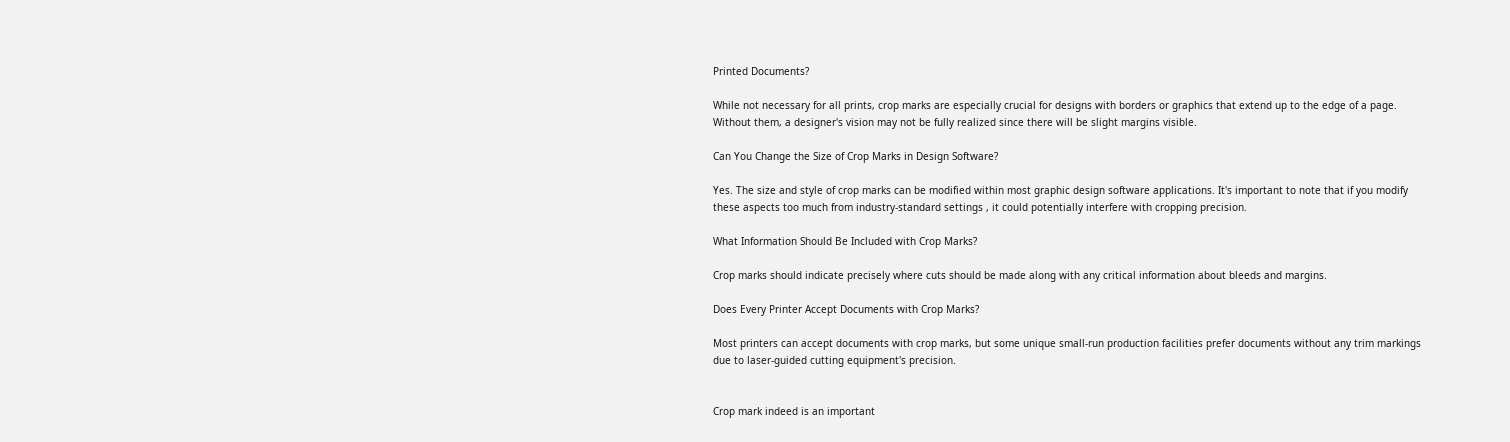Printed Documents?

While not necessary for all prints, crop marks are especially crucial for designs with borders or graphics that extend up to the edge of a page. Without them, a designer's vision may not be fully realized since there will be slight margins visible.

Can You Change the Size of Crop Marks in Design Software?

Yes. The size and style of crop marks can be modified within most graphic design software applications. It's important to note that if you modify these aspects too much from industry-standard settings , it could potentially interfere with cropping precision.

What Information Should Be Included with Crop Marks?

Crop marks should indicate precisely where cuts should be made along with any critical information about bleeds and margins.

Does Every Printer Accept Documents with Crop Marks?

Most printers can accept documents with crop marks, but some unique small-run production facilities prefer documents without any trim markings due to laser-guided cutting equipment's precision.


Crop mark indeed is an important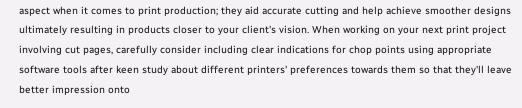aspect when it comes to print production; they aid accurate cutting and help achieve smoother designs ultimately resulting in products closer to your client's vision. When working on your next print project involving cut pages, carefully consider including clear indications for chop points using appropriate software tools after keen study about different printers' preferences towards them so that they'll leave better impression onto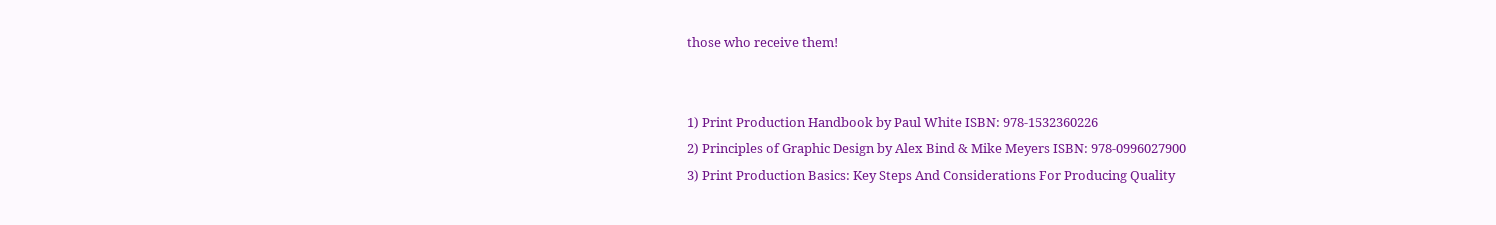those who receive them!


1) Print Production Handbook by Paul White ISBN: 978-1532360226
2) Principles of Graphic Design by Alex Bind & Mike Meyers ISBN: 978-0996027900
3) Print Production Basics: Key Steps And Considerations For Producing Quality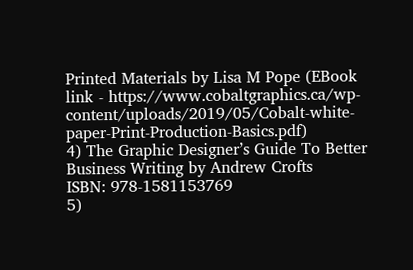Printed Materials by Lisa M Pope (EBook link - https://www.cobaltgraphics.ca/wp-content/uploads/2019/05/Cobalt-white-paper-Print-Production-Basics.pdf)
4) The Graphic Designer’s Guide To Better Business Writing by Andrew Crofts
ISBN: 978-1581153769
5)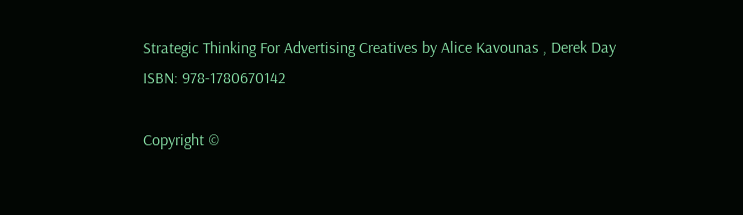Strategic Thinking For Advertising Creatives by Alice Kavounas , Derek Day
ISBN: 978-1780670142

Copyright ©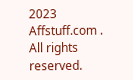2023 Affstuff.com . All rights reserved.